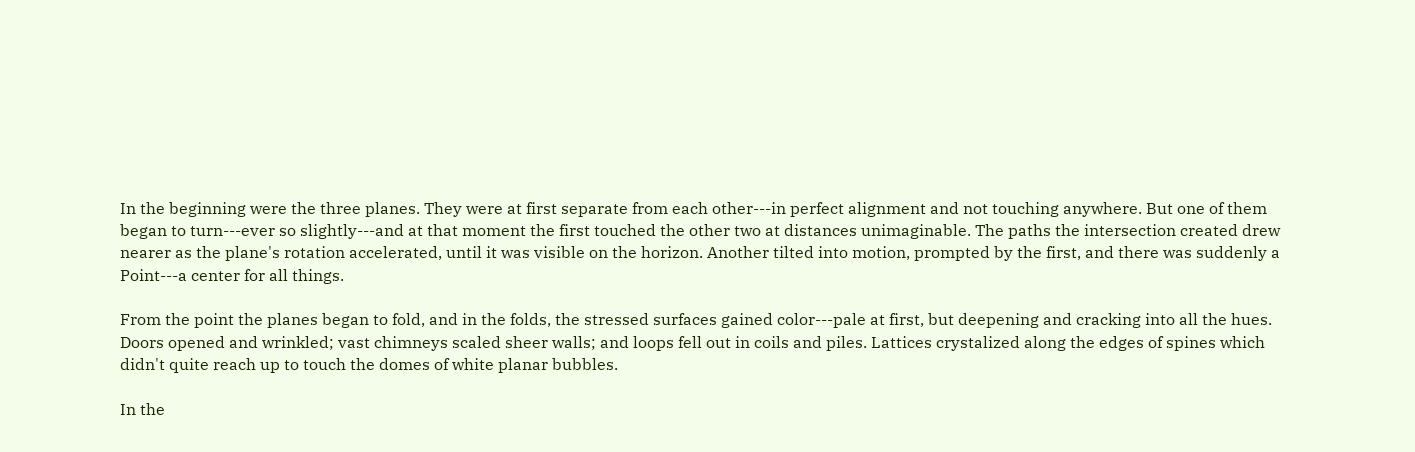In the beginning were the three planes. They were at first separate from each other---in perfect alignment and not touching anywhere. But one of them began to turn---ever so slightly---and at that moment the first touched the other two at distances unimaginable. The paths the intersection created drew nearer as the plane's rotation accelerated, until it was visible on the horizon. Another tilted into motion, prompted by the first, and there was suddenly a Point---a center for all things.

From the point the planes began to fold, and in the folds, the stressed surfaces gained color---pale at first, but deepening and cracking into all the hues. Doors opened and wrinkled; vast chimneys scaled sheer walls; and loops fell out in coils and piles. Lattices crystalized along the edges of spines which didn't quite reach up to touch the domes of white planar bubbles.

In the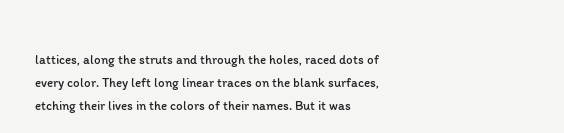lattices, along the struts and through the holes, raced dots of every color. They left long linear traces on the blank surfaces, etching their lives in the colors of their names. But it was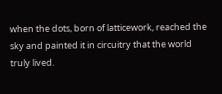when the dots, born of latticework, reached the sky and painted it in circuitry that the world truly lived.